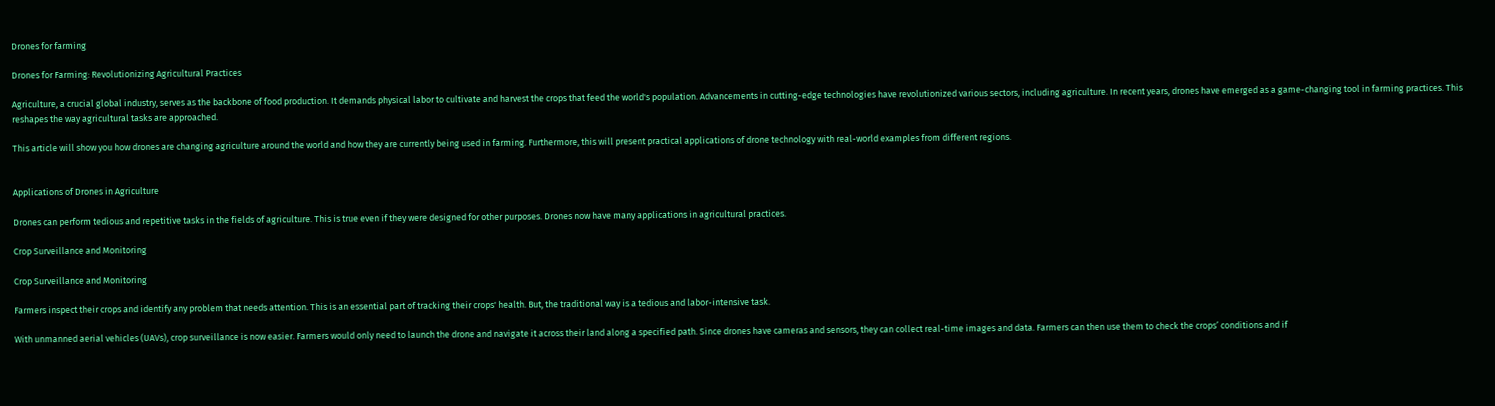Drones for farming

Drones for Farming: Revolutionizing Agricultural Practices

Agriculture, a crucial global industry, serves as the backbone of food production. It demands physical labor to cultivate and harvest the crops that feed the world's population. Advancements in cutting-edge technologies have revolutionized various sectors, including agriculture. In recent years, drones have emerged as a game-changing tool in farming practices. This reshapes the way agricultural tasks are approached.

This article will show you how drones are changing agriculture around the world and how they are currently being used in farming. Furthermore, this will present practical applications of drone technology with real-world examples from different regions.


Applications of Drones in Agriculture

Drones can perform tedious and repetitive tasks in the fields of agriculture. This is true even if they were designed for other purposes. Drones now have many applications in agricultural practices.

Crop Surveillance and Monitoring

Crop Surveillance and Monitoring

Farmers inspect their crops and identify any problem that needs attention. This is an essential part of tracking their crops' health. But, the traditional way is a tedious and labor-intensive task.

With unmanned aerial vehicles (UAVs), crop surveillance is now easier. Farmers would only need to launch the drone and navigate it across their land along a specified path. Since drones have cameras and sensors, they can collect real-time images and data. Farmers can then use them to check the crops’ conditions and if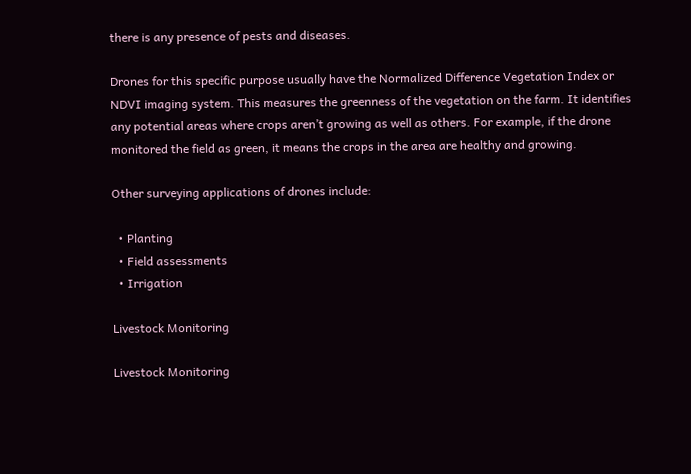there is any presence of pests and diseases.

Drones for this specific purpose usually have the Normalized Difference Vegetation Index or NDVI imaging system. This measures the greenness of the vegetation on the farm. It identifies any potential areas where crops aren’t growing as well as others. For example, if the drone monitored the field as green, it means the crops in the area are healthy and growing.

Other surveying applications of drones include:

  • Planting
  • Field assessments
  • Irrigation

Livestock Monitoring

Livestock Monitoring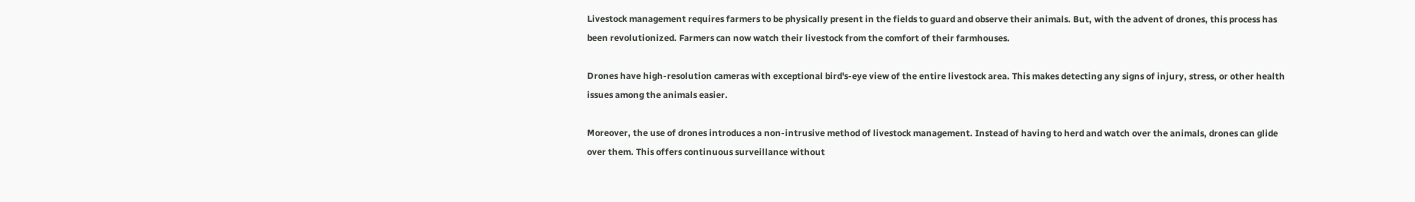Livestock management requires farmers to be physically present in the fields to guard and observe their animals. But, with the advent of drones, this process has been revolutionized. Farmers can now watch their livestock from the comfort of their farmhouses.

Drones have high-resolution cameras with exceptional bird's-eye view of the entire livestock area. This makes detecting any signs of injury, stress, or other health issues among the animals easier.

Moreover, the use of drones introduces a non-intrusive method of livestock management. Instead of having to herd and watch over the animals, drones can glide over them. This offers continuous surveillance without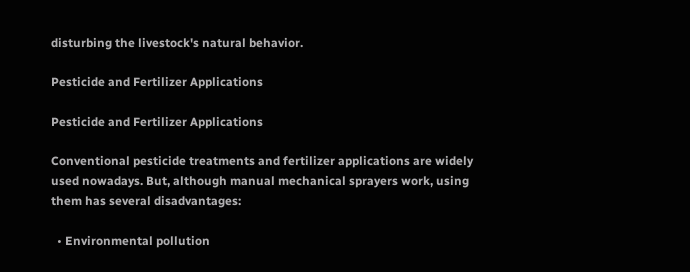disturbing the livestock's natural behavior.

Pesticide and Fertilizer Applications

Pesticide and Fertilizer Applications

Conventional pesticide treatments and fertilizer applications are widely used nowadays. But, although manual mechanical sprayers work, using them has several disadvantages:

  • Environmental pollution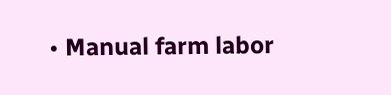• Manual farm labor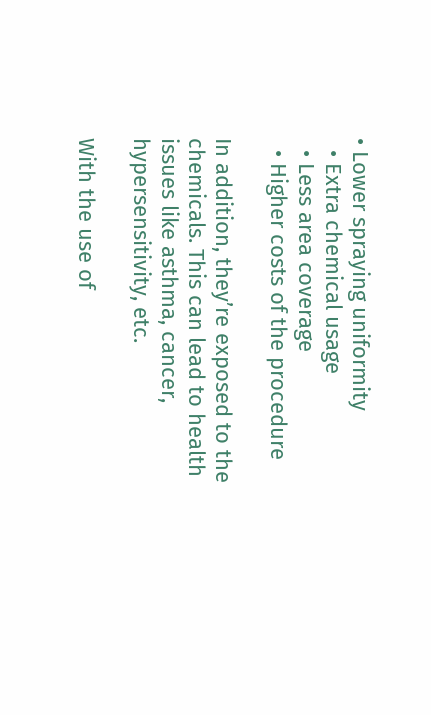• Lower spraying uniformity
  • Extra chemical usage
  • Less area coverage
  • Higher costs of the procedure

In addition, they’re exposed to the chemicals. This can lead to health issues like asthma, cancer, hypersensitivity, etc.

With the use of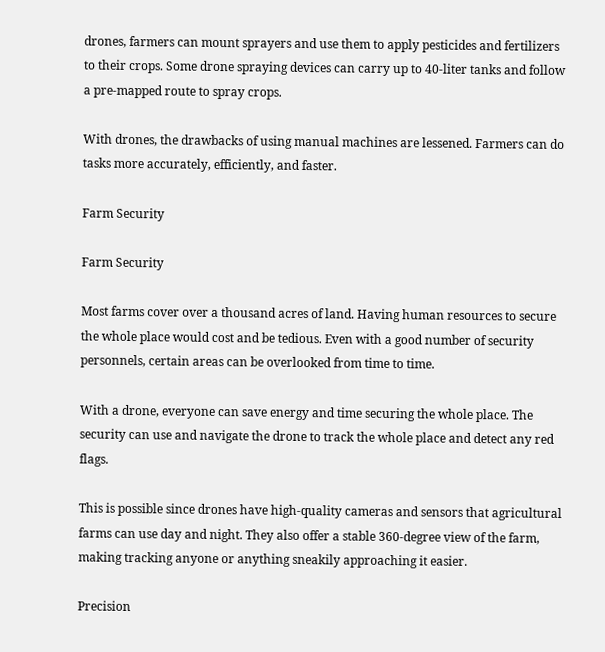drones, farmers can mount sprayers and use them to apply pesticides and fertilizers to their crops. Some drone spraying devices can carry up to 40-liter tanks and follow a pre-mapped route to spray crops.

With drones, the drawbacks of using manual machines are lessened. Farmers can do tasks more accurately, efficiently, and faster.

Farm Security

Farm Security

Most farms cover over a thousand acres of land. Having human resources to secure the whole place would cost and be tedious. Even with a good number of security personnels, certain areas can be overlooked from time to time.

With a drone, everyone can save energy and time securing the whole place. The security can use and navigate the drone to track the whole place and detect any red flags.

This is possible since drones have high-quality cameras and sensors that agricultural farms can use day and night. They also offer a stable 360-degree view of the farm, making tracking anyone or anything sneakily approaching it easier.

Precision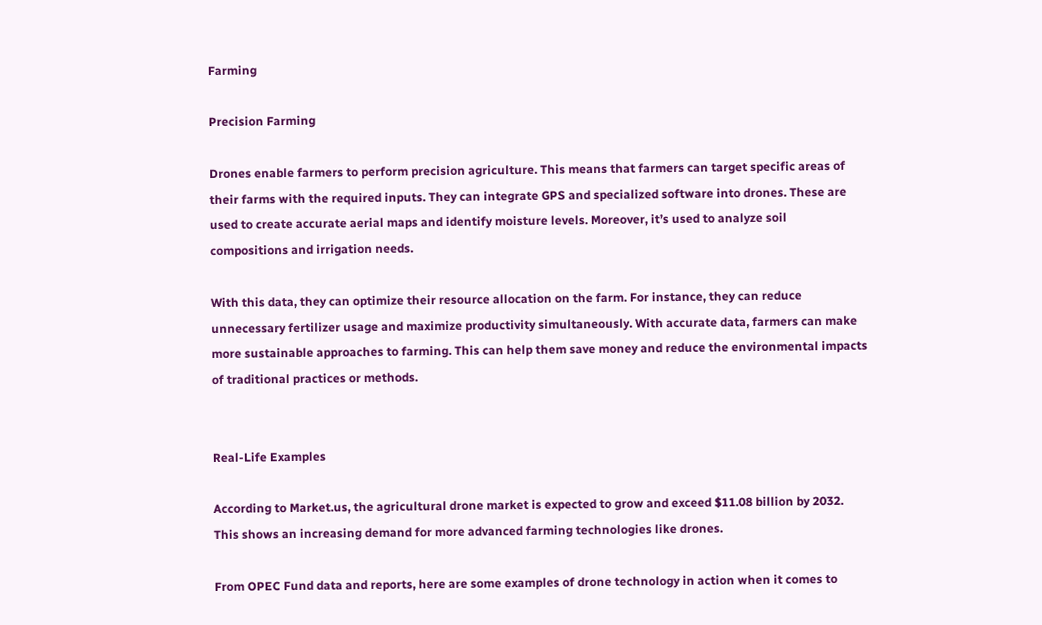Farming

Precision Farming

Drones enable farmers to perform precision agriculture. This means that farmers can target specific areas of their farms with the required inputs. They can integrate GPS and specialized software into drones. These are used to create accurate aerial maps and identify moisture levels. Moreover, it’s used to analyze soil compositions and irrigation needs.

With this data, they can optimize their resource allocation on the farm. For instance, they can reduce unnecessary fertilizer usage and maximize productivity simultaneously. With accurate data, farmers can make more sustainable approaches to farming. This can help them save money and reduce the environmental impacts of traditional practices or methods.


Real-Life Examples

According to Market.us, the agricultural drone market is expected to grow and exceed $11.08 billion by 2032. This shows an increasing demand for more advanced farming technologies like drones.

From OPEC Fund data and reports, here are some examples of drone technology in action when it comes to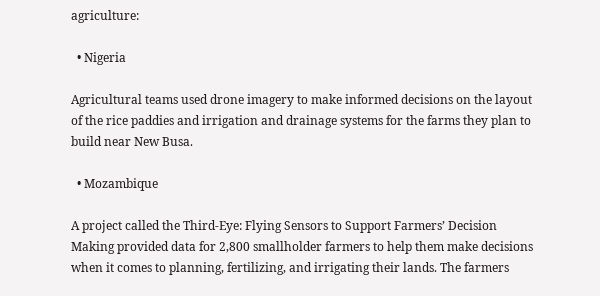agriculture:

  • Nigeria

Agricultural teams used drone imagery to make informed decisions on the layout of the rice paddies and irrigation and drainage systems for the farms they plan to build near New Busa.

  • Mozambique

A project called the Third-Eye: Flying Sensors to Support Farmers’ Decision Making provided data for 2,800 smallholder farmers to help them make decisions when it comes to planning, fertilizing, and irrigating their lands. The farmers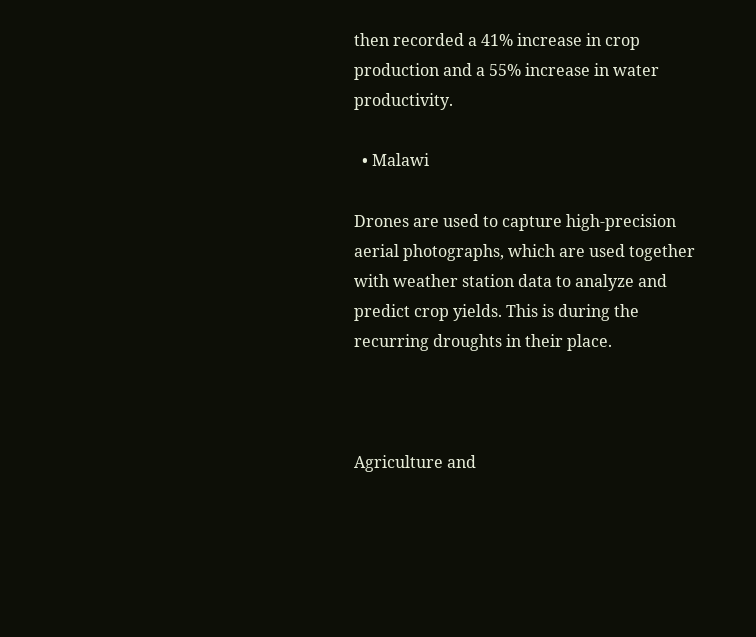then recorded a 41% increase in crop production and a 55% increase in water productivity.

  • Malawi

Drones are used to capture high-precision aerial photographs, which are used together with weather station data to analyze and predict crop yields. This is during the recurring droughts in their place.



Agriculture and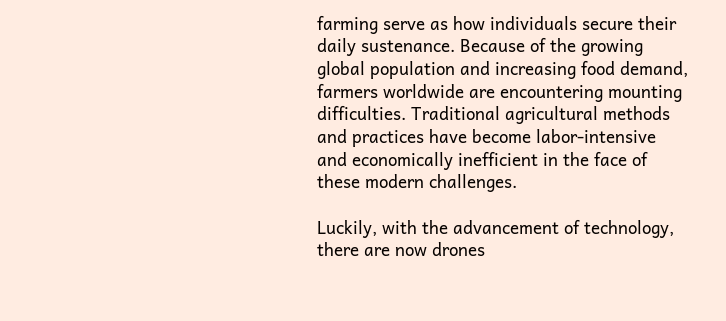farming serve as how individuals secure their daily sustenance. Because of the growing global population and increasing food demand, farmers worldwide are encountering mounting difficulties. Traditional agricultural methods and practices have become labor-intensive and economically inefficient in the face of these modern challenges.

Luckily, with the advancement of technology, there are now drones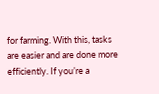for farming. With this, tasks are easier and are done more efficiently. If you’re a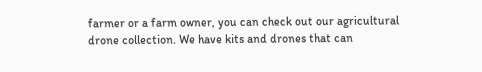farmer or a farm owner, you can check out our agricultural drone collection. We have kits and drones that can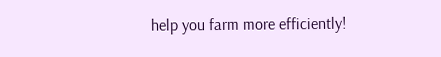help you farm more efficiently!